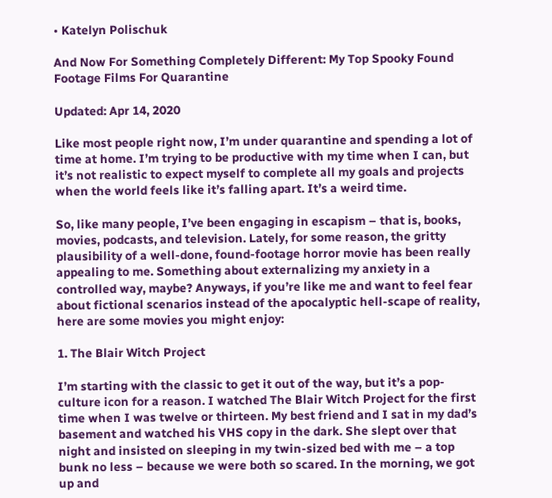• Katelyn Polischuk

And Now For Something Completely Different: My Top Spooky Found Footage Films For Quarantine

Updated: Apr 14, 2020

Like most people right now, I’m under quarantine and spending a lot of time at home. I’m trying to be productive with my time when I can, but it’s not realistic to expect myself to complete all my goals and projects when the world feels like it’s falling apart. It’s a weird time.

So, like many people, I’ve been engaging in escapism – that is, books, movies, podcasts, and television. Lately, for some reason, the gritty plausibility of a well-done, found-footage horror movie has been really appealing to me. Something about externalizing my anxiety in a controlled way, maybe? Anyways, if you’re like me and want to feel fear about fictional scenarios instead of the apocalyptic hell-scape of reality, here are some movies you might enjoy:

1. The Blair Witch Project

I’m starting with the classic to get it out of the way, but it’s a pop-culture icon for a reason. I watched The Blair Witch Project for the first time when I was twelve or thirteen. My best friend and I sat in my dad’s basement and watched his VHS copy in the dark. She slept over that night and insisted on sleeping in my twin-sized bed with me – a top bunk no less – because we were both so scared. In the morning, we got up and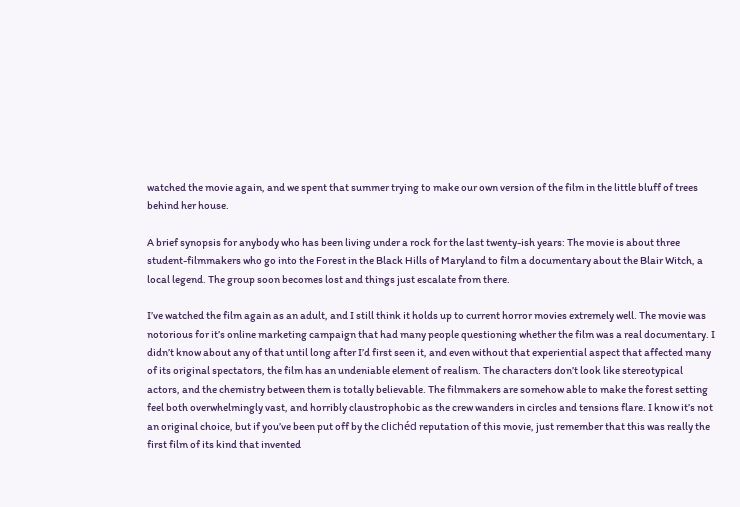watched the movie again, and we spent that summer trying to make our own version of the film in the little bluff of trees behind her house.

A brief synopsis for anybody who has been living under a rock for the last twenty-ish years: The movie is about three student-filmmakers who go into the Forest in the Black Hills of Maryland to film a documentary about the Blair Witch, a local legend. The group soon becomes lost and things just escalate from there.

I’ve watched the film again as an adult, and I still think it holds up to current horror movies extremely well. The movie was notorious for it’s online marketing campaign that had many people questioning whether the film was a real documentary. I didn’t know about any of that until long after I’d first seen it, and even without that experiential aspect that affected many of its original spectators, the film has an undeniable element of realism. The characters don’t look like stereotypical actors, and the chemistry between them is totally believable. The filmmakers are somehow able to make the forest setting feel both overwhelmingly vast, and horribly claustrophobic as the crew wanders in circles and tensions flare. I know it’s not an original choice, but if you’ve been put off by the clichéd reputation of this movie, just remember that this was really the first film of its kind that invented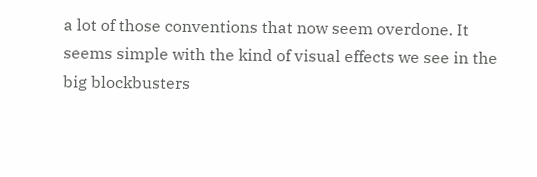a lot of those conventions that now seem overdone. It seems simple with the kind of visual effects we see in the big blockbusters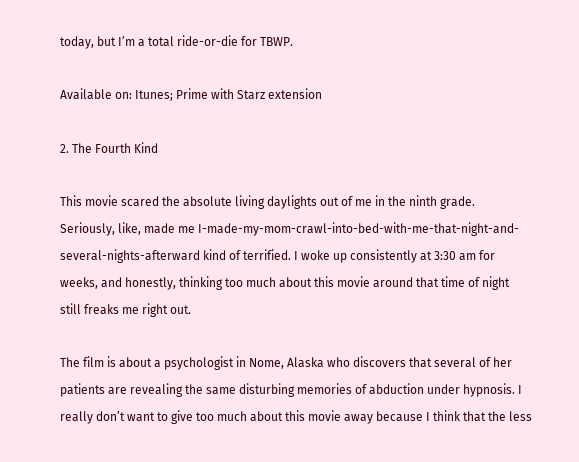today, but I’m a total ride-or-die for TBWP.

Available on: Itunes; Prime with Starz extension

2. The Fourth Kind

This movie scared the absolute living daylights out of me in the ninth grade. Seriously, like, made me I-made-my-mom-crawl-into-bed-with-me-that-night-and-several-nights-afterward kind of terrified. I woke up consistently at 3:30 am for weeks, and honestly, thinking too much about this movie around that time of night still freaks me right out.

The film is about a psychologist in Nome, Alaska who discovers that several of her patients are revealing the same disturbing memories of abduction under hypnosis. I really don’t want to give too much about this movie away because I think that the less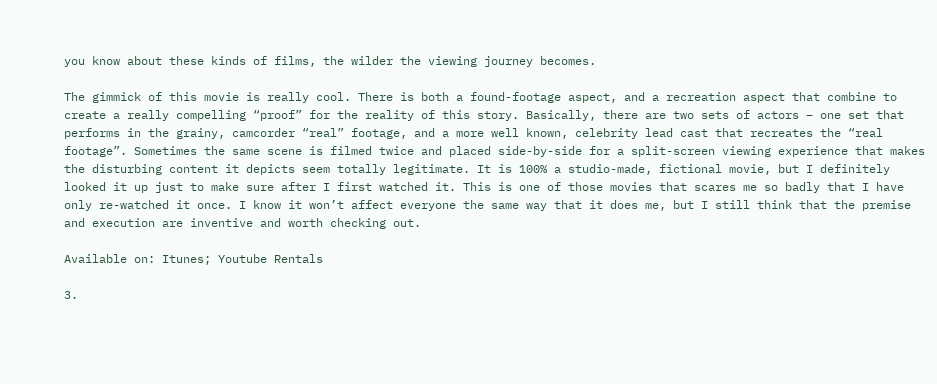you know about these kinds of films, the wilder the viewing journey becomes.

The gimmick of this movie is really cool. There is both a found-footage aspect, and a recreation aspect that combine to create a really compelling “proof” for the reality of this story. Basically, there are two sets of actors – one set that performs in the grainy, camcorder “real” footage, and a more well known, celebrity lead cast that recreates the “real footage”. Sometimes the same scene is filmed twice and placed side-by-side for a split-screen viewing experience that makes the disturbing content it depicts seem totally legitimate. It is 100% a studio-made, fictional movie, but I definitely looked it up just to make sure after I first watched it. This is one of those movies that scares me so badly that I have only re-watched it once. I know it won’t affect everyone the same way that it does me, but I still think that the premise and execution are inventive and worth checking out.

Available on: Itunes; Youtube Rentals

3.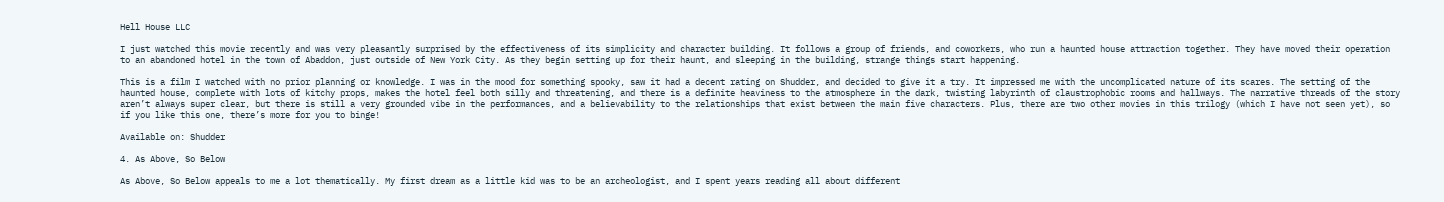Hell House LLC

I just watched this movie recently and was very pleasantly surprised by the effectiveness of its simplicity and character building. It follows a group of friends, and coworkers, who run a haunted house attraction together. They have moved their operation to an abandoned hotel in the town of Abaddon, just outside of New York City. As they begin setting up for their haunt, and sleeping in the building, strange things start happening.

This is a film I watched with no prior planning or knowledge. I was in the mood for something spooky, saw it had a decent rating on Shudder, and decided to give it a try. It impressed me with the uncomplicated nature of its scares. The setting of the haunted house, complete with lots of kitchy props, makes the hotel feel both silly and threatening, and there is a definite heaviness to the atmosphere in the dark, twisting labyrinth of claustrophobic rooms and hallways. The narrative threads of the story aren’t always super clear, but there is still a very grounded vibe in the performances, and a believability to the relationships that exist between the main five characters. Plus, there are two other movies in this trilogy (which I have not seen yet), so if you like this one, there’s more for you to binge!

Available on: Shudder

4. As Above, So Below

As Above, So Below appeals to me a lot thematically. My first dream as a little kid was to be an archeologist, and I spent years reading all about different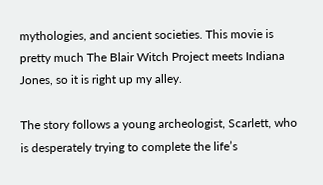mythologies, and ancient societies. This movie is pretty much The Blair Witch Project meets Indiana Jones, so it is right up my alley.

The story follows a young archeologist, Scarlett, who is desperately trying to complete the life’s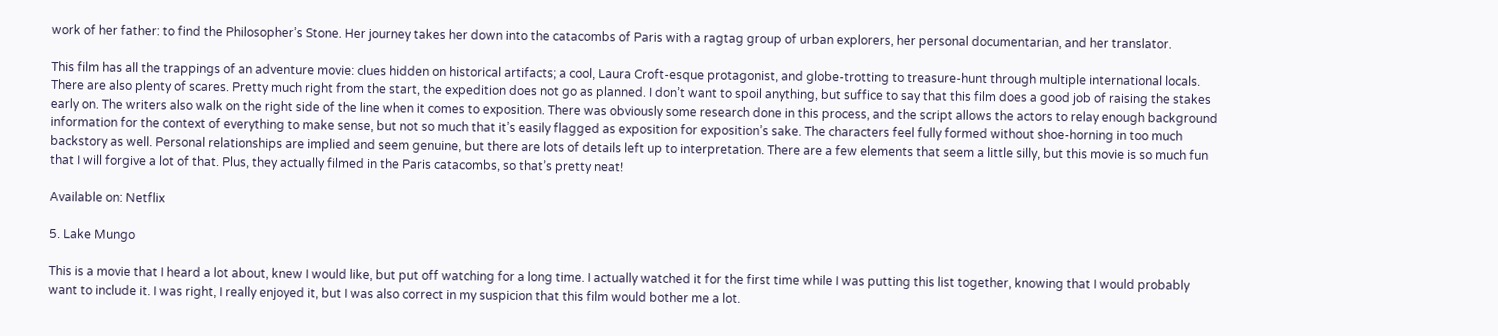work of her father: to find the Philosopher’s Stone. Her journey takes her down into the catacombs of Paris with a ragtag group of urban explorers, her personal documentarian, and her translator.

This film has all the trappings of an adventure movie: clues hidden on historical artifacts; a cool, Laura Croft-esque protagonist, and globe-trotting to treasure-hunt through multiple international locals. There are also plenty of scares. Pretty much right from the start, the expedition does not go as planned. I don’t want to spoil anything, but suffice to say that this film does a good job of raising the stakes early on. The writers also walk on the right side of the line when it comes to exposition. There was obviously some research done in this process, and the script allows the actors to relay enough background information for the context of everything to make sense, but not so much that it’s easily flagged as exposition for exposition’s sake. The characters feel fully formed without shoe-horning in too much backstory as well. Personal relationships are implied and seem genuine, but there are lots of details left up to interpretation. There are a few elements that seem a little silly, but this movie is so much fun that I will forgive a lot of that. Plus, they actually filmed in the Paris catacombs, so that’s pretty neat!

Available on: Netflix

5. Lake Mungo

This is a movie that I heard a lot about, knew I would like, but put off watching for a long time. I actually watched it for the first time while I was putting this list together, knowing that I would probably want to include it. I was right, I really enjoyed it, but I was also correct in my suspicion that this film would bother me a lot.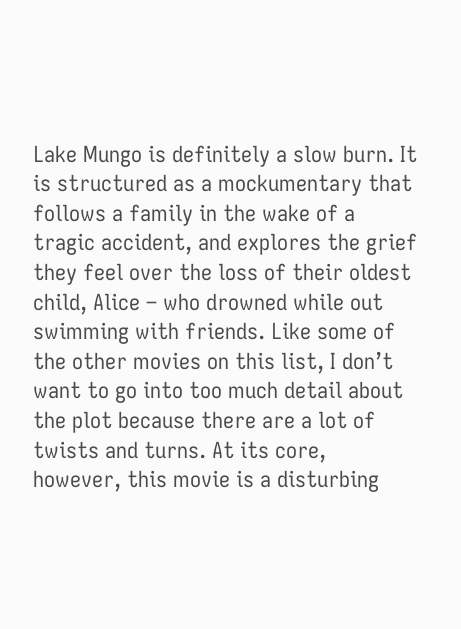Lake Mungo is definitely a slow burn. It is structured as a mockumentary that follows a family in the wake of a tragic accident, and explores the grief they feel over the loss of their oldest child, Alice – who drowned while out swimming with friends. Like some of the other movies on this list, I don’t want to go into too much detail about the plot because there are a lot of twists and turns. At its core, however, this movie is a disturbing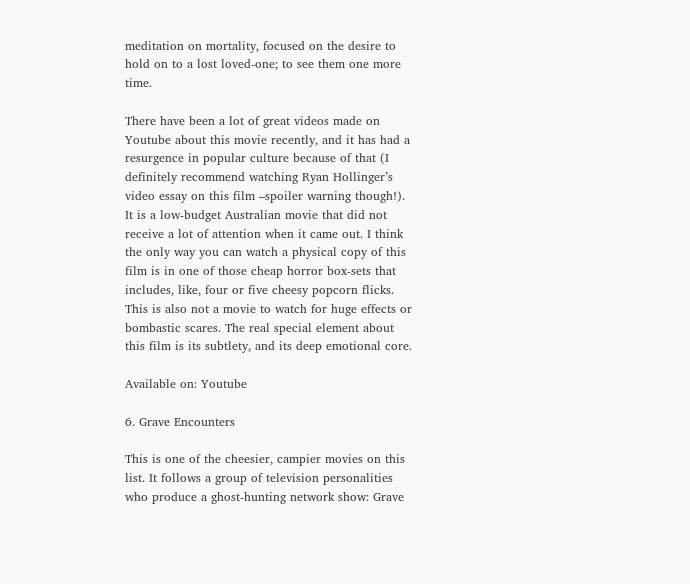meditation on mortality, focused on the desire to hold on to a lost loved-one; to see them one more time.

There have been a lot of great videos made on Youtube about this movie recently, and it has had a resurgence in popular culture because of that (I definitely recommend watching Ryan Hollinger’s video essay on this film –spoiler warning though!). It is a low-budget Australian movie that did not receive a lot of attention when it came out. I think the only way you can watch a physical copy of this film is in one of those cheap horror box-sets that includes, like, four or five cheesy popcorn flicks. This is also not a movie to watch for huge effects or bombastic scares. The real special element about this film is its subtlety, and its deep emotional core.

Available on: Youtube

6. Grave Encounters

This is one of the cheesier, campier movies on this list. It follows a group of television personalities who produce a ghost-hunting network show: Grave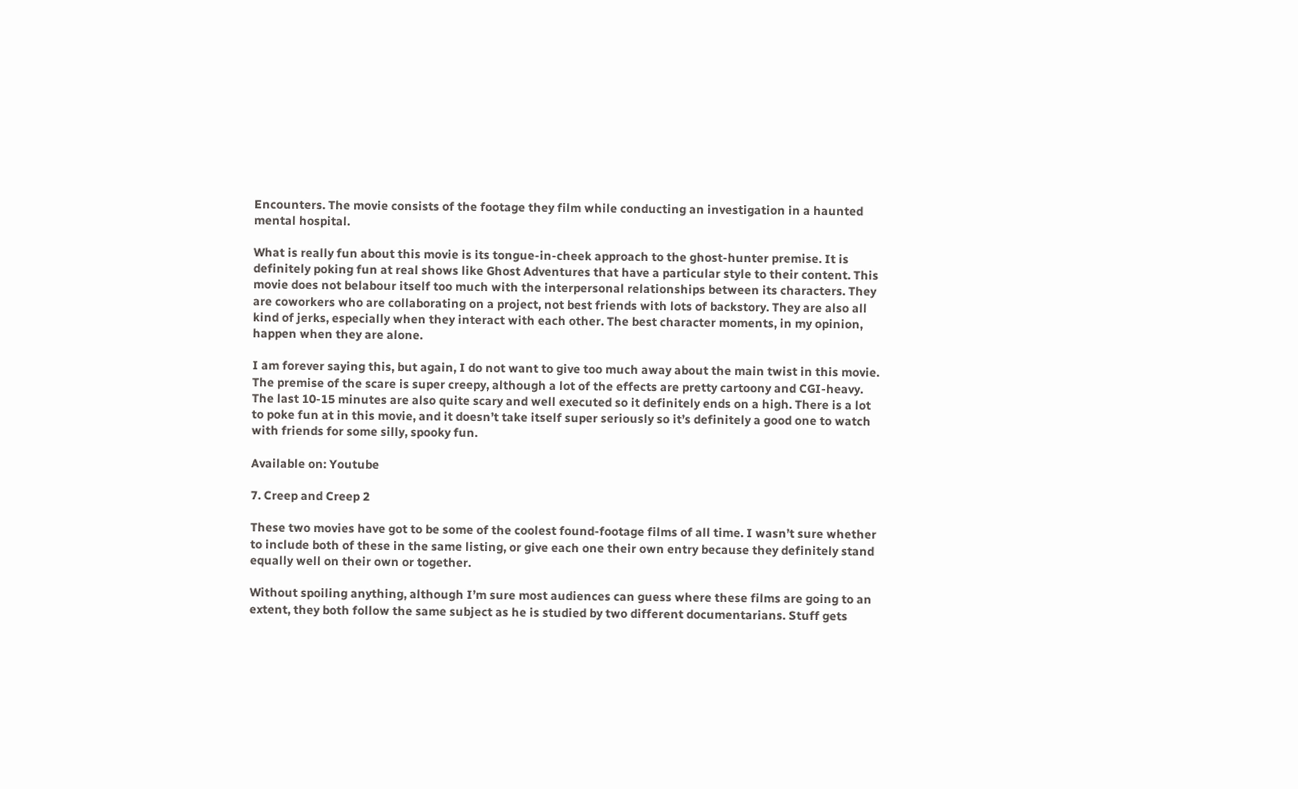Encounters. The movie consists of the footage they film while conducting an investigation in a haunted mental hospital.

What is really fun about this movie is its tongue-in-cheek approach to the ghost-hunter premise. It is definitely poking fun at real shows like Ghost Adventures that have a particular style to their content. This movie does not belabour itself too much with the interpersonal relationships between its characters. They are coworkers who are collaborating on a project, not best friends with lots of backstory. They are also all kind of jerks, especially when they interact with each other. The best character moments, in my opinion, happen when they are alone.

I am forever saying this, but again, I do not want to give too much away about the main twist in this movie. The premise of the scare is super creepy, although a lot of the effects are pretty cartoony and CGI-heavy. The last 10-15 minutes are also quite scary and well executed so it definitely ends on a high. There is a lot to poke fun at in this movie, and it doesn’t take itself super seriously so it’s definitely a good one to watch with friends for some silly, spooky fun.

Available on: Youtube

7. Creep and Creep 2

These two movies have got to be some of the coolest found-footage films of all time. I wasn’t sure whether to include both of these in the same listing, or give each one their own entry because they definitely stand equally well on their own or together.

Without spoiling anything, although I’m sure most audiences can guess where these films are going to an extent, they both follow the same subject as he is studied by two different documentarians. Stuff gets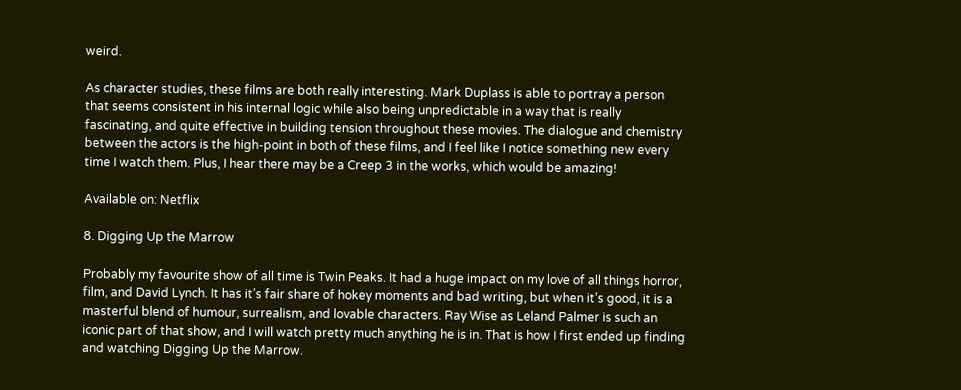weird.

As character studies, these films are both really interesting. Mark Duplass is able to portray a person that seems consistent in his internal logic while also being unpredictable in a way that is really fascinating, and quite effective in building tension throughout these movies. The dialogue and chemistry between the actors is the high-point in both of these films, and I feel like I notice something new every time I watch them. Plus, I hear there may be a Creep 3 in the works, which would be amazing!

Available on: Netflix

8. Digging Up the Marrow

Probably my favourite show of all time is Twin Peaks. It had a huge impact on my love of all things horror, film, and David Lynch. It has it’s fair share of hokey moments and bad writing, but when it’s good, it is a masterful blend of humour, surrealism, and lovable characters. Ray Wise as Leland Palmer is such an iconic part of that show, and I will watch pretty much anything he is in. That is how I first ended up finding and watching Digging Up the Marrow.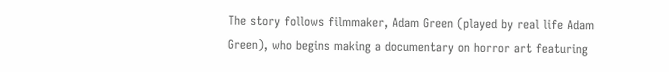The story follows filmmaker, Adam Green (played by real life Adam Green), who begins making a documentary on horror art featuring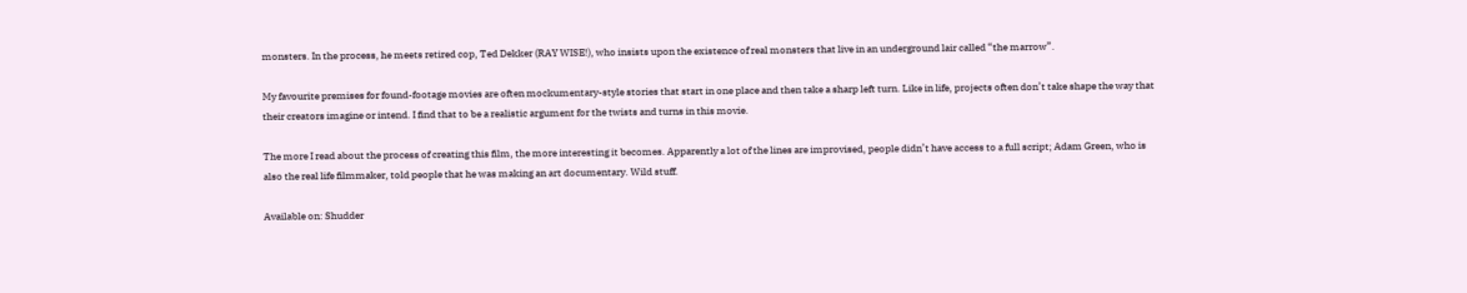monsters. In the process, he meets retired cop, Ted Dekker (RAY WISE!), who insists upon the existence of real monsters that live in an underground lair called “the marrow”.

My favourite premises for found-footage movies are often mockumentary-style stories that start in one place and then take a sharp left turn. Like in life, projects often don’t take shape the way that their creators imagine or intend. I find that to be a realistic argument for the twists and turns in this movie.

The more I read about the process of creating this film, the more interesting it becomes. Apparently a lot of the lines are improvised, people didn’t have access to a full script; Adam Green, who is also the real life filmmaker, told people that he was making an art documentary. Wild stuff.

Available on: Shudder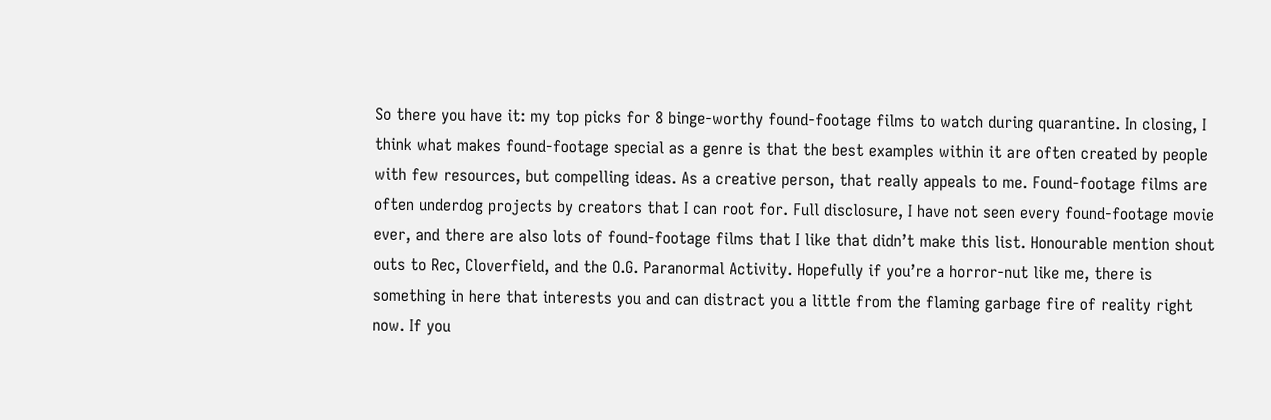So there you have it: my top picks for 8 binge-worthy found-footage films to watch during quarantine. In closing, I think what makes found-footage special as a genre is that the best examples within it are often created by people with few resources, but compelling ideas. As a creative person, that really appeals to me. Found-footage films are often underdog projects by creators that I can root for. Full disclosure, I have not seen every found-footage movie ever, and there are also lots of found-footage films that I like that didn’t make this list. Honourable mention shout outs to Rec, Cloverfield, and the O.G. Paranormal Activity. Hopefully if you’re a horror-nut like me, there is something in here that interests you and can distract you a little from the flaming garbage fire of reality right now. If you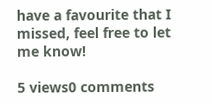have a favourite that I missed, feel free to let me know!

5 views0 comments